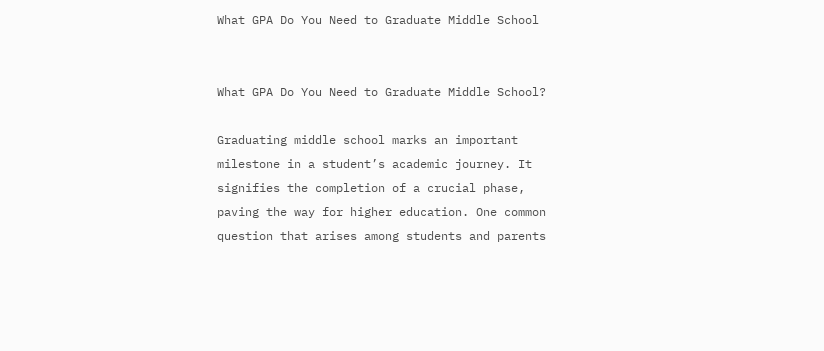What GPA Do You Need to Graduate Middle School


What GPA Do You Need to Graduate Middle School?

Graduating middle school marks an important milestone in a student’s academic journey. It signifies the completion of a crucial phase, paving the way for higher education. One common question that arises among students and parents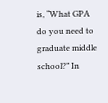is, “What GPA do you need to graduate middle school?” In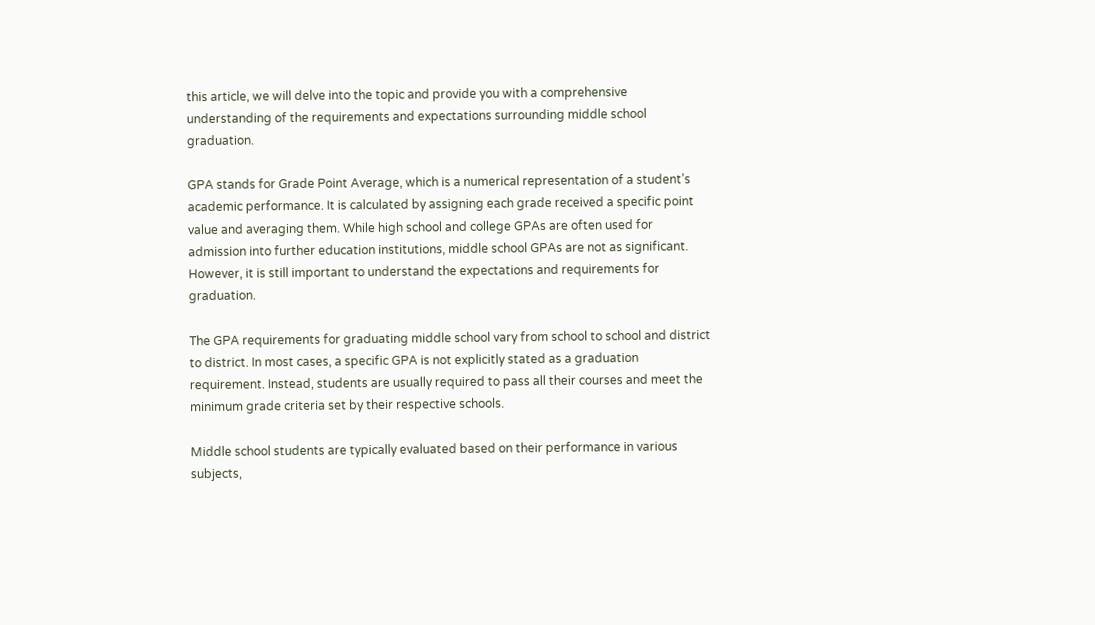this article, we will delve into the topic and provide you with a comprehensive understanding of the requirements and expectations surrounding middle school graduation.

GPA stands for Grade Point Average, which is a numerical representation of a student’s academic performance. It is calculated by assigning each grade received a specific point value and averaging them. While high school and college GPAs are often used for admission into further education institutions, middle school GPAs are not as significant. However, it is still important to understand the expectations and requirements for graduation.

The GPA requirements for graduating middle school vary from school to school and district to district. In most cases, a specific GPA is not explicitly stated as a graduation requirement. Instead, students are usually required to pass all their courses and meet the minimum grade criteria set by their respective schools.

Middle school students are typically evaluated based on their performance in various subjects,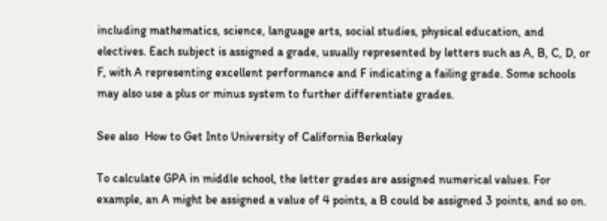including mathematics, science, language arts, social studies, physical education, and electives. Each subject is assigned a grade, usually represented by letters such as A, B, C, D, or F, with A representing excellent performance and F indicating a failing grade. Some schools may also use a plus or minus system to further differentiate grades.

See also  How to Get Into University of California Berkeley

To calculate GPA in middle school, the letter grades are assigned numerical values. For example, an A might be assigned a value of 4 points, a B could be assigned 3 points, and so on.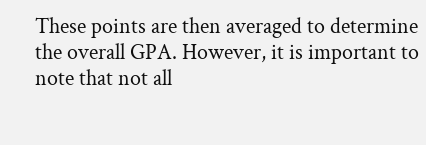These points are then averaged to determine the overall GPA. However, it is important to note that not all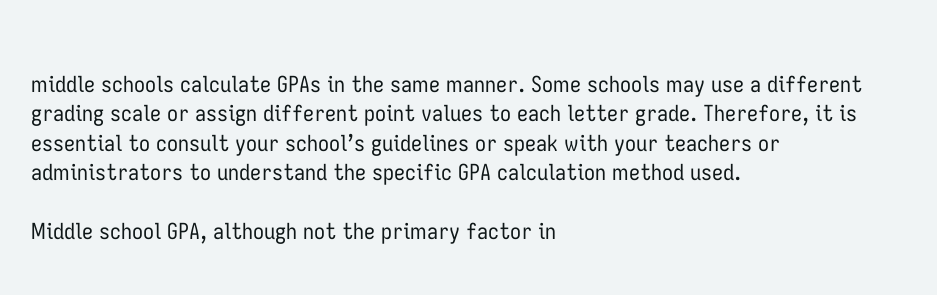middle schools calculate GPAs in the same manner. Some schools may use a different grading scale or assign different point values to each letter grade. Therefore, it is essential to consult your school’s guidelines or speak with your teachers or administrators to understand the specific GPA calculation method used.

Middle school GPA, although not the primary factor in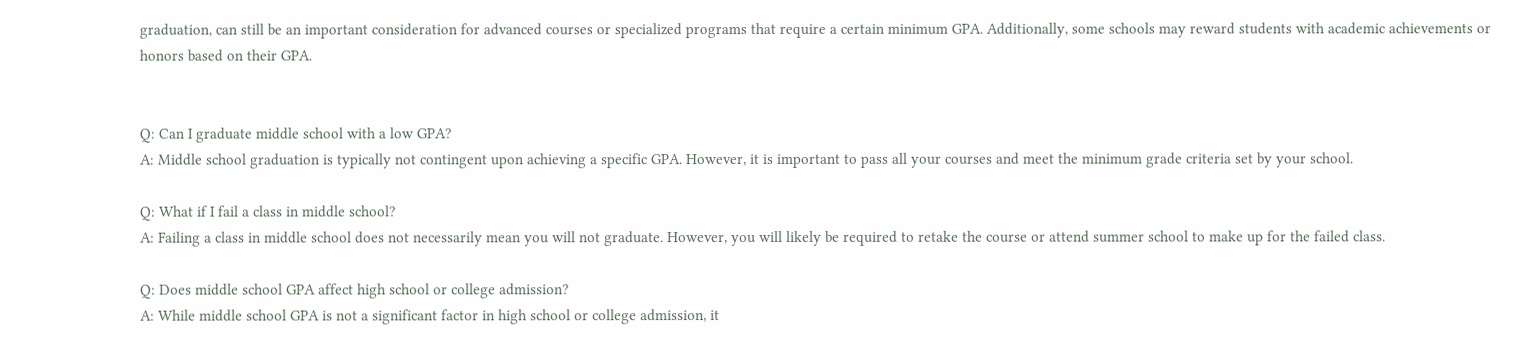graduation, can still be an important consideration for advanced courses or specialized programs that require a certain minimum GPA. Additionally, some schools may reward students with academic achievements or honors based on their GPA.


Q: Can I graduate middle school with a low GPA?
A: Middle school graduation is typically not contingent upon achieving a specific GPA. However, it is important to pass all your courses and meet the minimum grade criteria set by your school.

Q: What if I fail a class in middle school?
A: Failing a class in middle school does not necessarily mean you will not graduate. However, you will likely be required to retake the course or attend summer school to make up for the failed class.

Q: Does middle school GPA affect high school or college admission?
A: While middle school GPA is not a significant factor in high school or college admission, it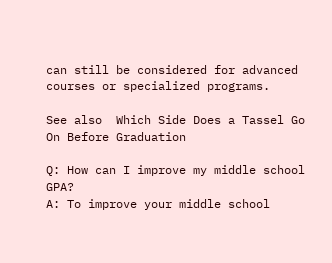can still be considered for advanced courses or specialized programs.

See also  Which Side Does a Tassel Go On Before Graduation

Q: How can I improve my middle school GPA?
A: To improve your middle school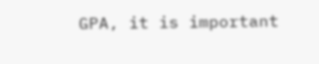GPA, it is important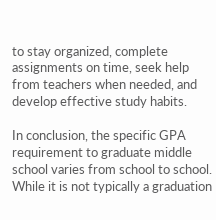to stay organized, complete assignments on time, seek help from teachers when needed, and develop effective study habits.

In conclusion, the specific GPA requirement to graduate middle school varies from school to school. While it is not typically a graduation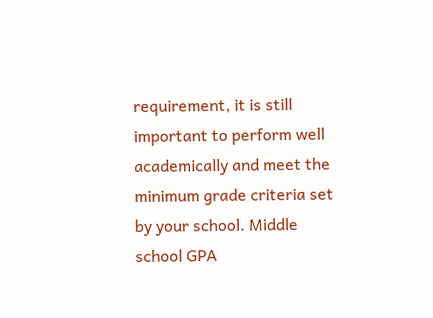requirement, it is still important to perform well academically and meet the minimum grade criteria set by your school. Middle school GPA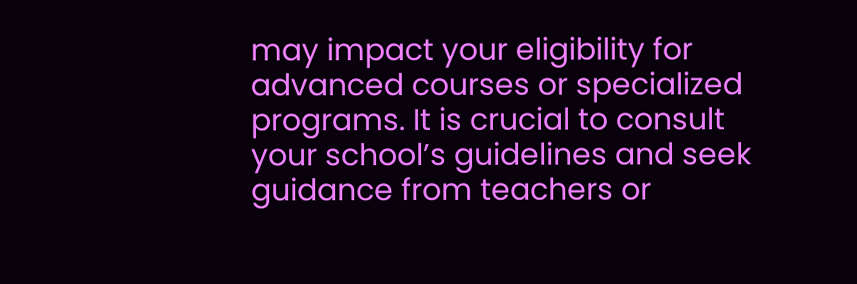may impact your eligibility for advanced courses or specialized programs. It is crucial to consult your school’s guidelines and seek guidance from teachers or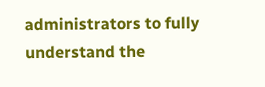administrators to fully understand the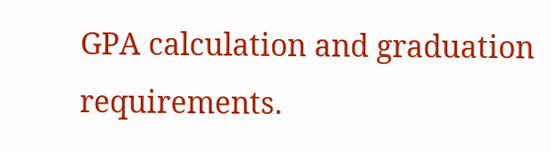GPA calculation and graduation requirements.